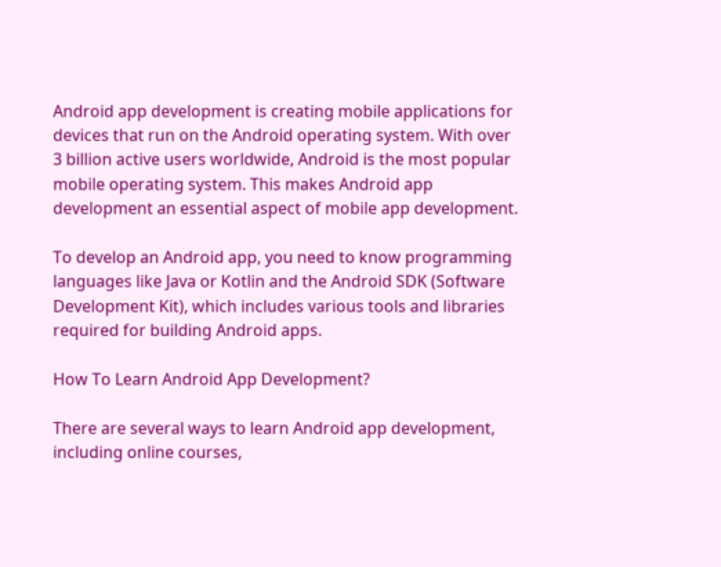Android app development is creating mobile applications for devices that run on the Android operating system. With over 3 billion active users worldwide, Android is the most popular mobile operating system. This makes Android app development an essential aspect of mobile app development.

To develop an Android app, you need to know programming languages like Java or Kotlin and the Android SDK (Software Development Kit), which includes various tools and libraries required for building Android apps.

How To Learn Android App Development?

There are several ways to learn Android app development, including online courses,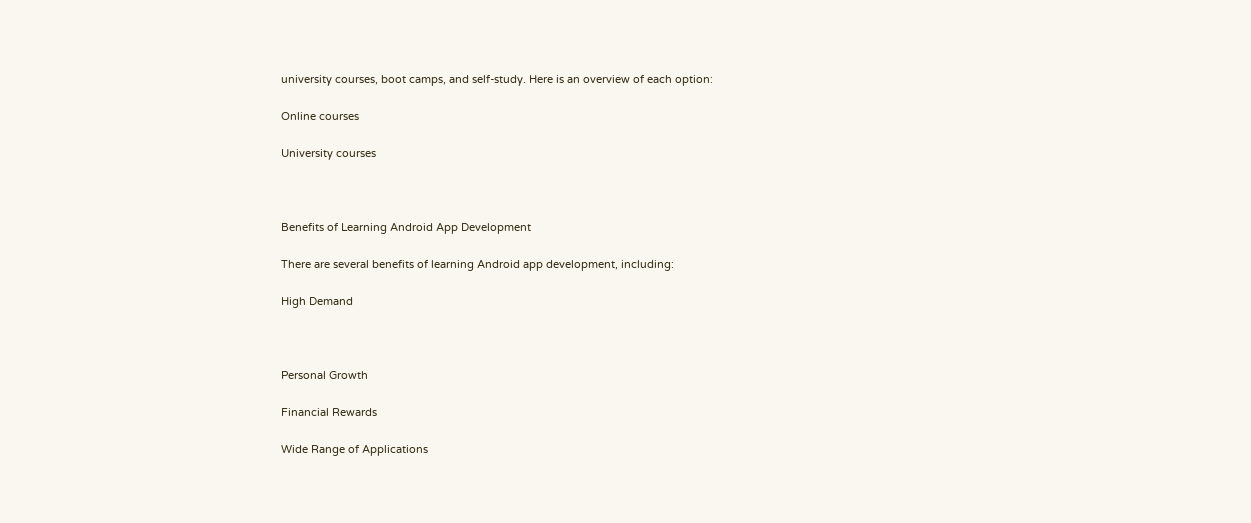university courses, boot camps, and self-study. Here is an overview of each option:

Online courses

University courses



Benefits of Learning Android App Development

There are several benefits of learning Android app development, including:

High Demand



Personal Growth

Financial Rewards

Wide Range of Applications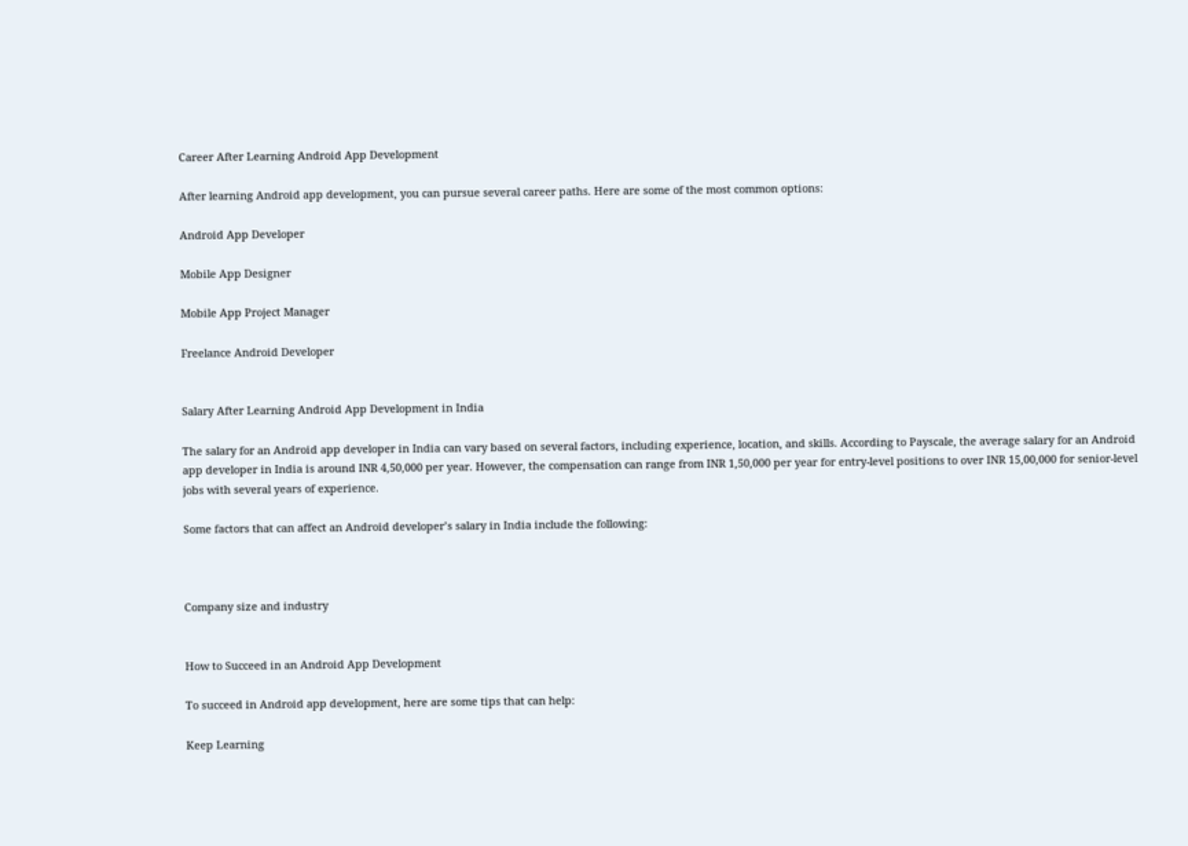Career After Learning Android App Development

After learning Android app development, you can pursue several career paths. Here are some of the most common options:

Android App Developer

Mobile App Designer

Mobile App Project Manager

Freelance Android Developer


Salary After Learning Android App Development in India

The salary for an Android app developer in India can vary based on several factors, including experience, location, and skills. According to Payscale, the average salary for an Android app developer in India is around INR 4,50,000 per year. However, the compensation can range from INR 1,50,000 per year for entry-level positions to over INR 15,00,000 for senior-level jobs with several years of experience.

Some factors that can affect an Android developer’s salary in India include the following:



Company size and industry


How to Succeed in an Android App Development

To succeed in Android app development, here are some tips that can help:

Keep Learning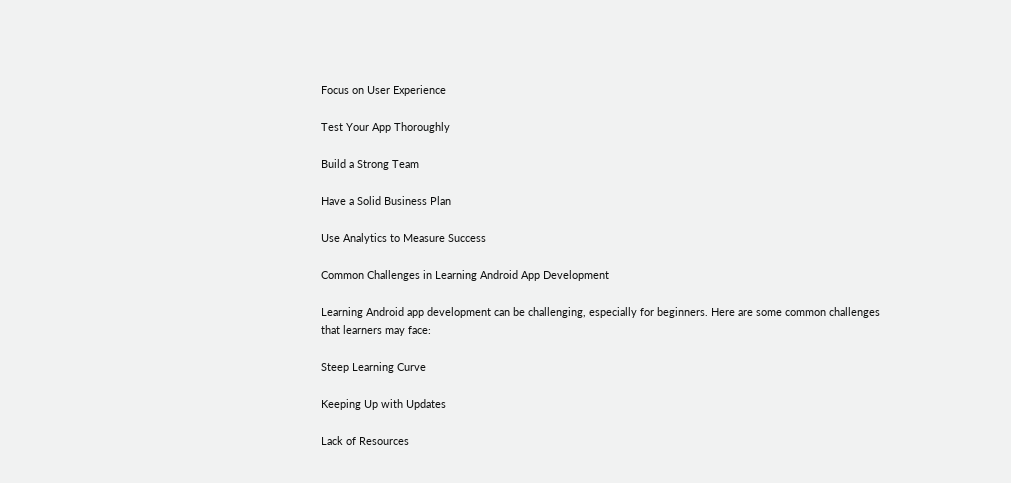Focus on User Experience

Test Your App Thoroughly

Build a Strong Team

Have a Solid Business Plan

Use Analytics to Measure Success

Common Challenges in Learning Android App Development

Learning Android app development can be challenging, especially for beginners. Here are some common challenges that learners may face:

Steep Learning Curve

Keeping Up with Updates

Lack of Resources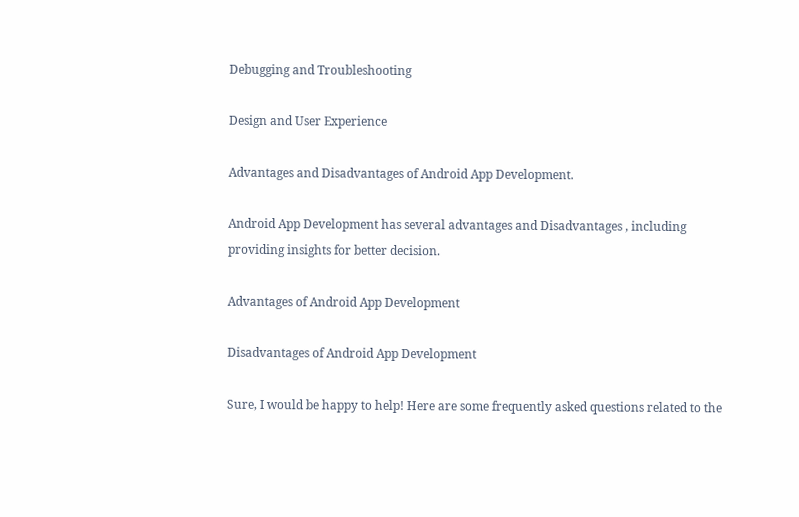Debugging and Troubleshooting

Design and User Experience

Advantages and Disadvantages of Android App Development.

Android App Development has several advantages and Disadvantages , including providing insights for better decision.

Advantages of Android App Development

Disadvantages of Android App Development

Sure, I would be happy to help! Here are some frequently asked questions related to the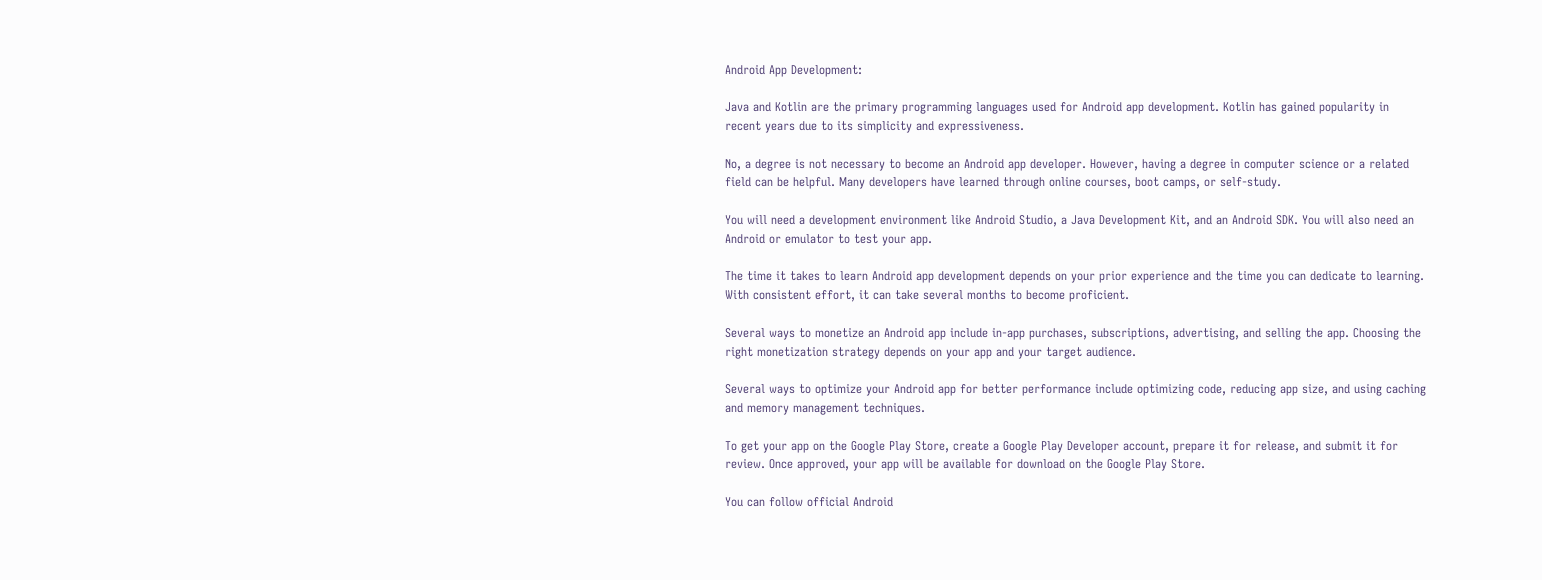Android App Development:

Java and Kotlin are the primary programming languages used for Android app development. Kotlin has gained popularity in recent years due to its simplicity and expressiveness.

No, a degree is not necessary to become an Android app developer. However, having a degree in computer science or a related field can be helpful. Many developers have learned through online courses, boot camps, or self-study.

You will need a development environment like Android Studio, a Java Development Kit, and an Android SDK. You will also need an Android or emulator to test your app.

The time it takes to learn Android app development depends on your prior experience and the time you can dedicate to learning. With consistent effort, it can take several months to become proficient.

Several ways to monetize an Android app include in-app purchases, subscriptions, advertising, and selling the app. Choosing the right monetization strategy depends on your app and your target audience.

Several ways to optimize your Android app for better performance include optimizing code, reducing app size, and using caching and memory management techniques.

To get your app on the Google Play Store, create a Google Play Developer account, prepare it for release, and submit it for review. Once approved, your app will be available for download on the Google Play Store.

You can follow official Android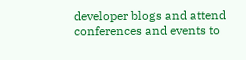developer blogs and attend conferences and events to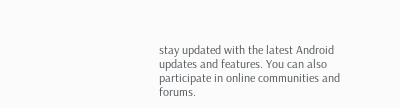stay updated with the latest Android updates and features. You can also participate in online communities and forums.